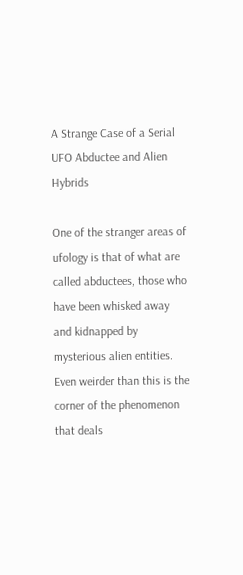A Strange Case of a Serial UFO Abductee and Alien Hybrids

One of the stranger areas of ufology is that of what are called abductees, those who have been whisked away and kidnapped by mysterious alien entities. Even weirder than this is the corner of the phenomenon that deals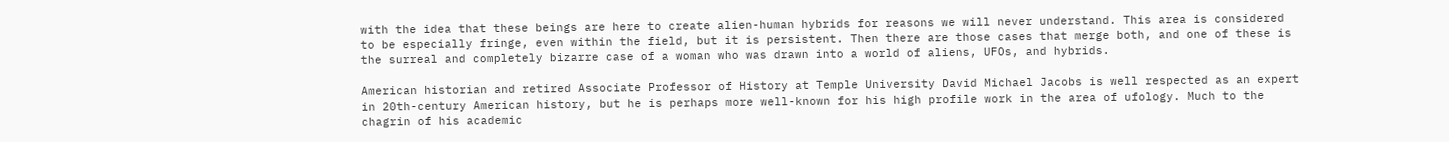with the idea that these beings are here to create alien-human hybrids for reasons we will never understand. This area is considered to be especially fringe, even within the field, but it is persistent. Then there are those cases that merge both, and one of these is the surreal and completely bizarre case of a woman who was drawn into a world of aliens, UFOs, and hybrids.

American historian and retired Associate Professor of History at Temple University David Michael Jacobs is well respected as an expert in 20th-century American history, but he is perhaps more well-known for his high profile work in the area of ufology. Much to the chagrin of his academic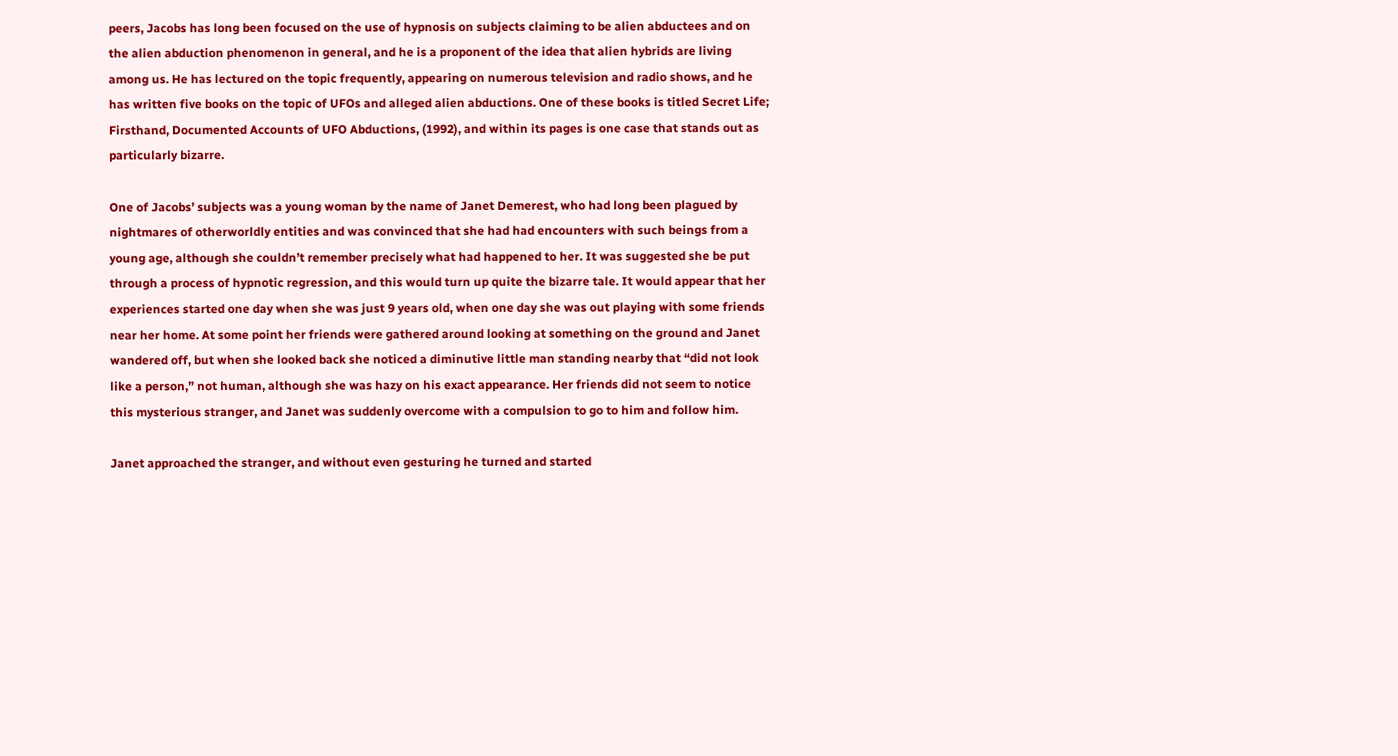peers, Jacobs has long been focused on the use of hypnosis on subjects claiming to be alien abductees and on the alien abduction phenomenon in general, and he is a proponent of the idea that alien hybrids are living among us. He has lectured on the topic frequently, appearing on numerous television and radio shows, and he has written five books on the topic of UFOs and alleged alien abductions. One of these books is titled Secret Life; Firsthand, Documented Accounts of UFO Abductions, (1992), and within its pages is one case that stands out as particularly bizarre.

One of Jacobs’ subjects was a young woman by the name of Janet Demerest, who had long been plagued by nightmares of otherworldly entities and was convinced that she had had encounters with such beings from a young age, although she couldn’t remember precisely what had happened to her. It was suggested she be put through a process of hypnotic regression, and this would turn up quite the bizarre tale. It would appear that her experiences started one day when she was just 9 years old, when one day she was out playing with some friends near her home. At some point her friends were gathered around looking at something on the ground and Janet wandered off, but when she looked back she noticed a diminutive little man standing nearby that “did not look like a person,” not human, although she was hazy on his exact appearance. Her friends did not seem to notice this mysterious stranger, and Janet was suddenly overcome with a compulsion to go to him and follow him.

Janet approached the stranger, and without even gesturing he turned and started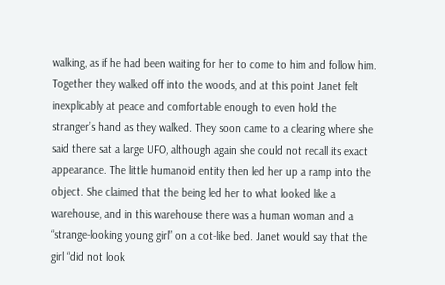walking, as if he had been waiting for her to come to him and follow him. Together they walked off into the woods, and at this point Janet felt inexplicably at peace and comfortable enough to even hold the stranger’s hand as they walked. They soon came to a clearing where she said there sat a large UFO, although again she could not recall its exact appearance. The little humanoid entity then led her up a ramp into the object. She claimed that the being led her to what looked like a warehouse, and in this warehouse there was a human woman and a “strange-looking young girl” on a cot-like bed. Janet would say that the girl “did not look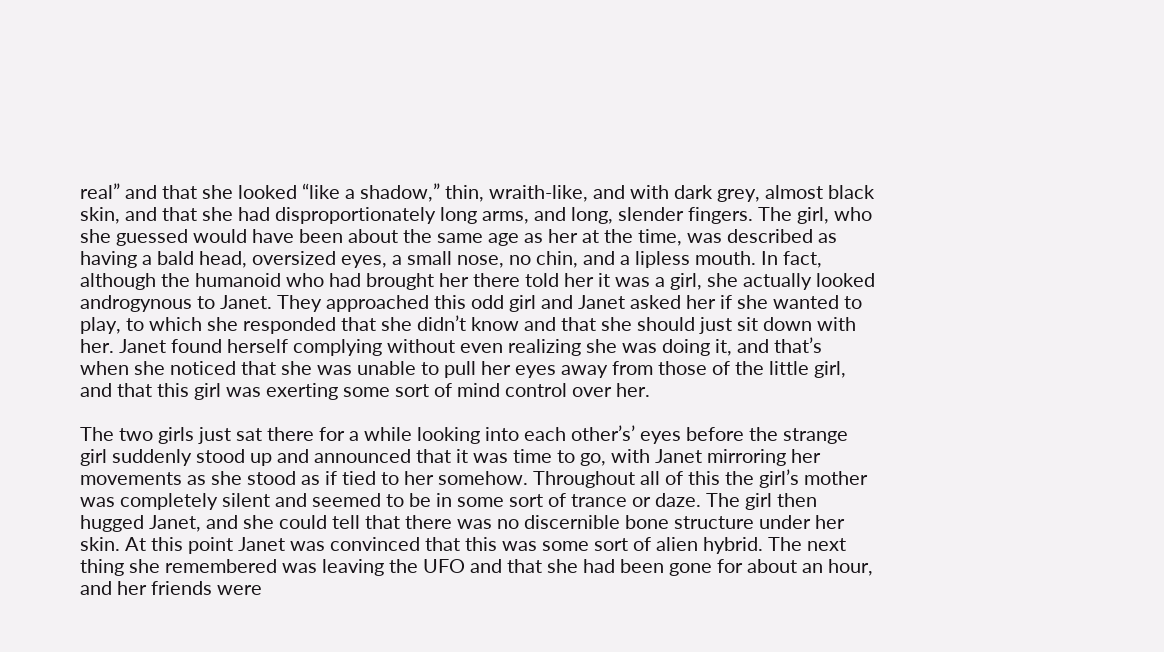real” and that she looked “like a shadow,” thin, wraith-like, and with dark grey, almost black skin, and that she had disproportionately long arms, and long, slender fingers. The girl, who she guessed would have been about the same age as her at the time, was described as having a bald head, oversized eyes, a small nose, no chin, and a lipless mouth. In fact, although the humanoid who had brought her there told her it was a girl, she actually looked androgynous to Janet. They approached this odd girl and Janet asked her if she wanted to play, to which she responded that she didn’t know and that she should just sit down with her. Janet found herself complying without even realizing she was doing it, and that’s when she noticed that she was unable to pull her eyes away from those of the little girl, and that this girl was exerting some sort of mind control over her.

The two girls just sat there for a while looking into each other’s’ eyes before the strange girl suddenly stood up and announced that it was time to go, with Janet mirroring her movements as she stood as if tied to her somehow. Throughout all of this the girl’s mother was completely silent and seemed to be in some sort of trance or daze. The girl then hugged Janet, and she could tell that there was no discernible bone structure under her skin. At this point Janet was convinced that this was some sort of alien hybrid. The next thing she remembered was leaving the UFO and that she had been gone for about an hour, and her friends were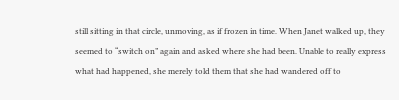still sitting in that circle, unmoving, as if frozen in time. When Janet walked up, they seemed to “switch on” again and asked where she had been. Unable to really express what had happened, she merely told them that she had wandered off to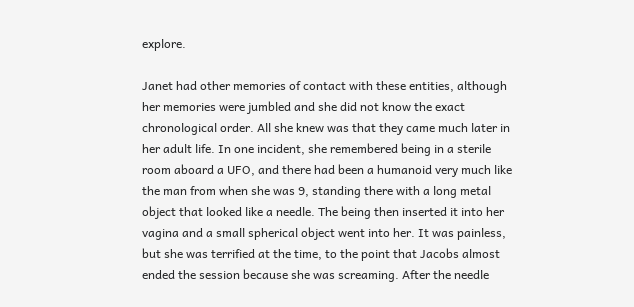explore.

Janet had other memories of contact with these entities, although her memories were jumbled and she did not know the exact chronological order. All she knew was that they came much later in her adult life. In one incident, she remembered being in a sterile room aboard a UFO, and there had been a humanoid very much like the man from when she was 9, standing there with a long metal object that looked like a needle. The being then inserted it into her vagina and a small spherical object went into her. It was painless, but she was terrified at the time, to the point that Jacobs almost ended the session because she was screaming. After the needle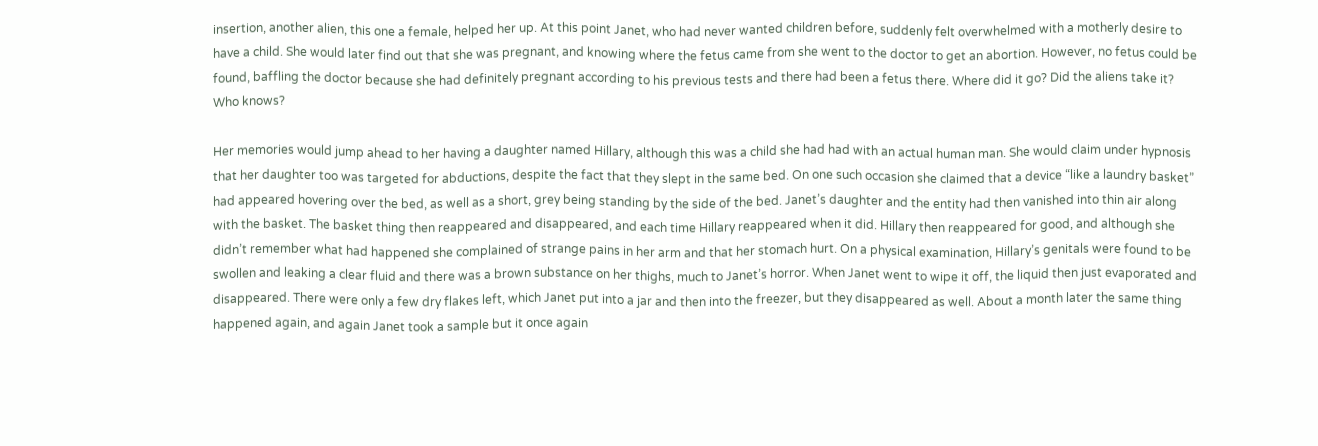insertion, another alien, this one a female, helped her up. At this point Janet, who had never wanted children before, suddenly felt overwhelmed with a motherly desire to have a child. She would later find out that she was pregnant, and knowing where the fetus came from she went to the doctor to get an abortion. However, no fetus could be found, baffling the doctor because she had definitely pregnant according to his previous tests and there had been a fetus there. Where did it go? Did the aliens take it? Who knows?

Her memories would jump ahead to her having a daughter named Hillary, although this was a child she had had with an actual human man. She would claim under hypnosis that her daughter too was targeted for abductions, despite the fact that they slept in the same bed. On one such occasion she claimed that a device “like a laundry basket” had appeared hovering over the bed, as well as a short, grey being standing by the side of the bed. Janet’s daughter and the entity had then vanished into thin air along with the basket. The basket thing then reappeared and disappeared, and each time Hillary reappeared when it did. Hillary then reappeared for good, and although she didn’t remember what had happened she complained of strange pains in her arm and that her stomach hurt. On a physical examination, Hillary’s genitals were found to be swollen and leaking a clear fluid and there was a brown substance on her thighs, much to Janet’s horror. When Janet went to wipe it off, the liquid then just evaporated and disappeared. There were only a few dry flakes left, which Janet put into a jar and then into the freezer, but they disappeared as well. About a month later the same thing happened again, and again Janet took a sample but it once again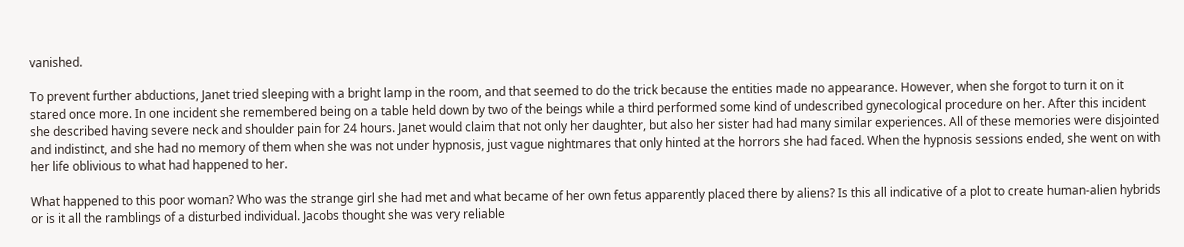vanished.

To prevent further abductions, Janet tried sleeping with a bright lamp in the room, and that seemed to do the trick because the entities made no appearance. However, when she forgot to turn it on it stared once more. In one incident she remembered being on a table held down by two of the beings while a third performed some kind of undescribed gynecological procedure on her. After this incident she described having severe neck and shoulder pain for 24 hours. Janet would claim that not only her daughter, but also her sister had had many similar experiences. All of these memories were disjointed and indistinct, and she had no memory of them when she was not under hypnosis, just vague nightmares that only hinted at the horrors she had faced. When the hypnosis sessions ended, she went on with her life oblivious to what had happened to her.

What happened to this poor woman? Who was the strange girl she had met and what became of her own fetus apparently placed there by aliens? Is this all indicative of a plot to create human-alien hybrids or is it all the ramblings of a disturbed individual. Jacobs thought she was very reliable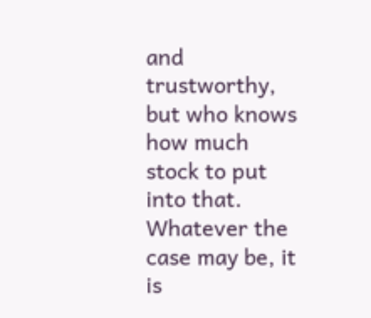and trustworthy, but who knows how much stock to put into that. Whatever the case may be, it is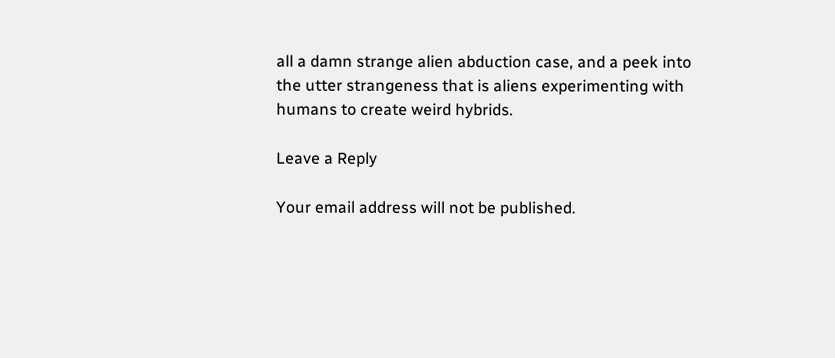all a damn strange alien abduction case, and a peek into the utter strangeness that is aliens experimenting with humans to create weird hybrids.

Leave a Reply

Your email address will not be published.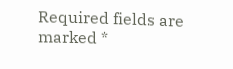Required fields are marked *